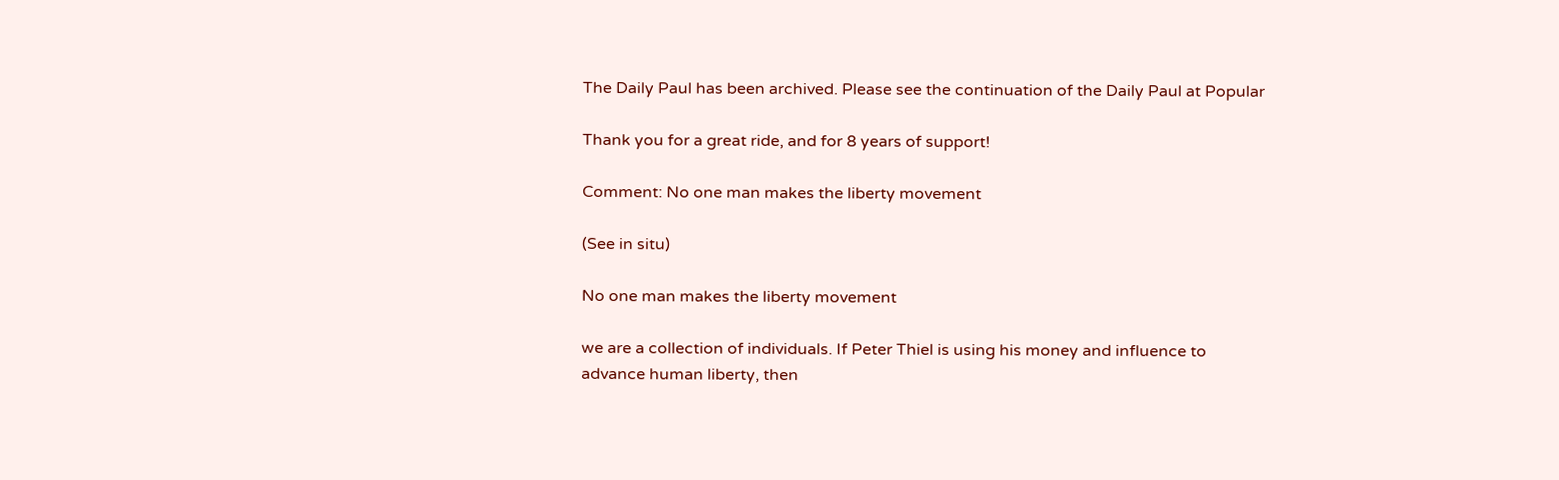The Daily Paul has been archived. Please see the continuation of the Daily Paul at Popular

Thank you for a great ride, and for 8 years of support!

Comment: No one man makes the liberty movement

(See in situ)

No one man makes the liberty movement

we are a collection of individuals. If Peter Thiel is using his money and influence to advance human liberty, then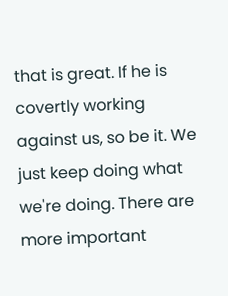that is great. If he is covertly working against us, so be it. We just keep doing what we're doing. There are more important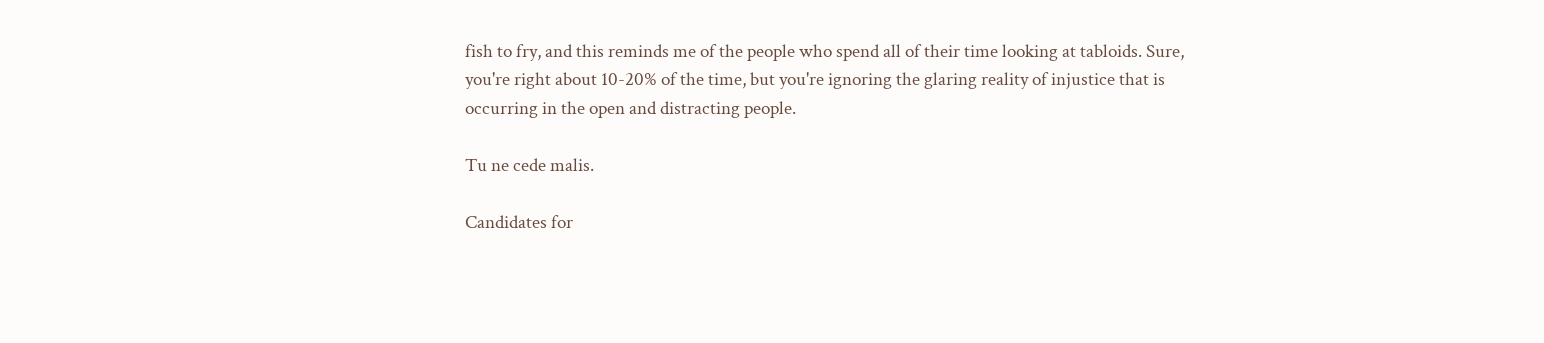fish to fry, and this reminds me of the people who spend all of their time looking at tabloids. Sure, you're right about 10-20% of the time, but you're ignoring the glaring reality of injustice that is occurring in the open and distracting people.

Tu ne cede malis.

Candidates for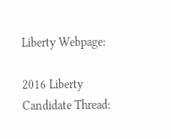Liberty Webpage:

2016 Liberty Candidate Thread: